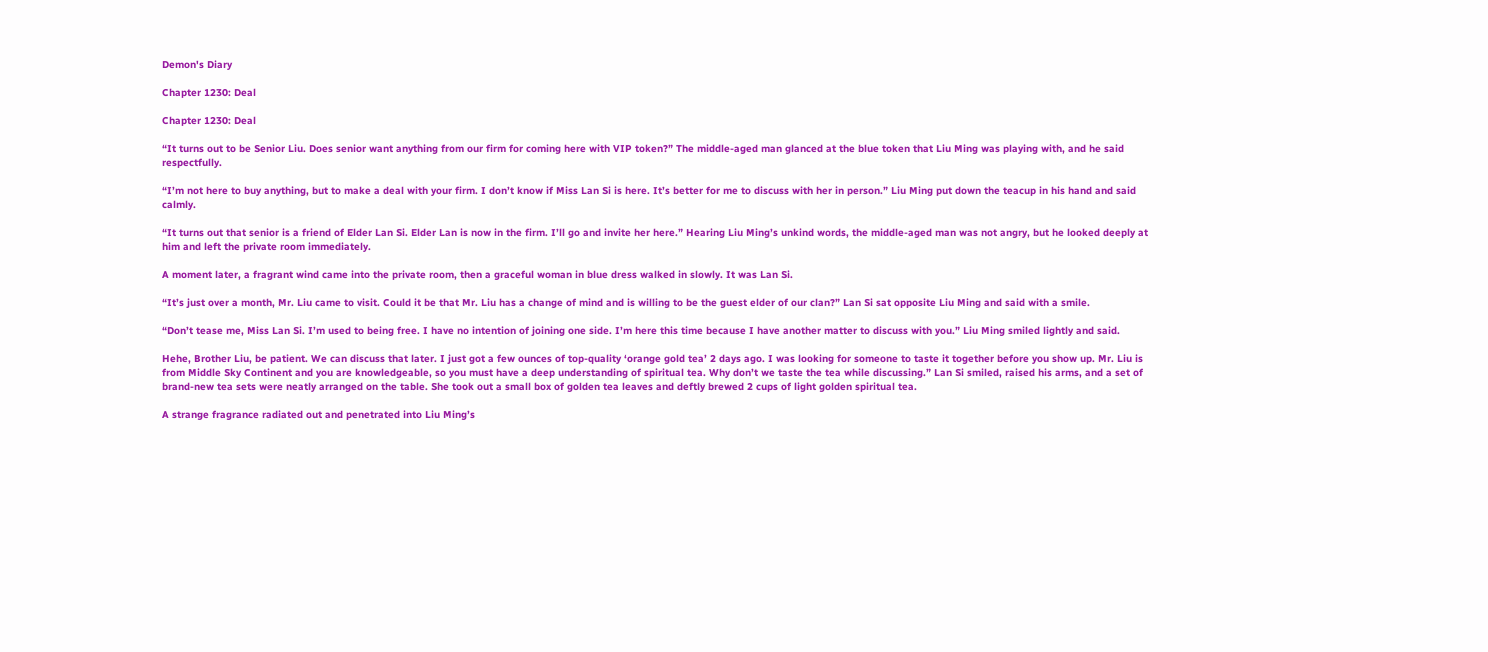Demon's Diary

Chapter 1230: Deal

Chapter 1230: Deal

“It turns out to be Senior Liu. Does senior want anything from our firm for coming here with VIP token?” The middle-aged man glanced at the blue token that Liu Ming was playing with, and he said respectfully.

“I’m not here to buy anything, but to make a deal with your firm. I don’t know if Miss Lan Si is here. It’s better for me to discuss with her in person.” Liu Ming put down the teacup in his hand and said calmly.

“It turns out that senior is a friend of Elder Lan Si. Elder Lan is now in the firm. I’ll go and invite her here.” Hearing Liu Ming’s unkind words, the middle-aged man was not angry, but he looked deeply at him and left the private room immediately.

A moment later, a fragrant wind came into the private room, then a graceful woman in blue dress walked in slowly. It was Lan Si.

“It’s just over a month, Mr. Liu came to visit. Could it be that Mr. Liu has a change of mind and is willing to be the guest elder of our clan?” Lan Si sat opposite Liu Ming and said with a smile.

“Don’t tease me, Miss Lan Si. I’m used to being free. I have no intention of joining one side. I’m here this time because I have another matter to discuss with you.” Liu Ming smiled lightly and said.

Hehe, Brother Liu, be patient. We can discuss that later. I just got a few ounces of top-quality ‘orange gold tea’ 2 days ago. I was looking for someone to taste it together before you show up. Mr. Liu is from Middle Sky Continent and you are knowledgeable, so you must have a deep understanding of spiritual tea. Why don’t we taste the tea while discussing.” Lan Si smiled, raised his arms, and a set of brand-new tea sets were neatly arranged on the table. She took out a small box of golden tea leaves and deftly brewed 2 cups of light golden spiritual tea.

A strange fragrance radiated out and penetrated into Liu Ming’s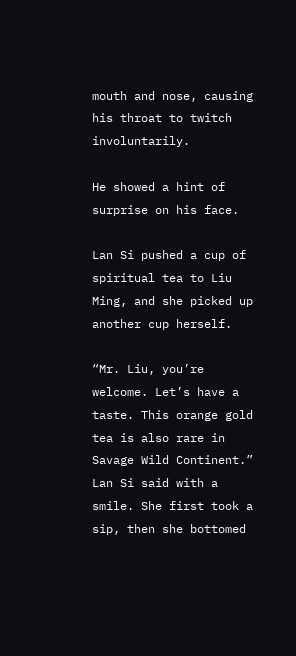mouth and nose, causing his throat to twitch involuntarily.

He showed a hint of surprise on his face.

Lan Si pushed a cup of spiritual tea to Liu Ming, and she picked up another cup herself.

“Mr. Liu, you’re welcome. Let’s have a taste. This orange gold tea is also rare in Savage Wild Continent.” Lan Si said with a smile. She first took a sip, then she bottomed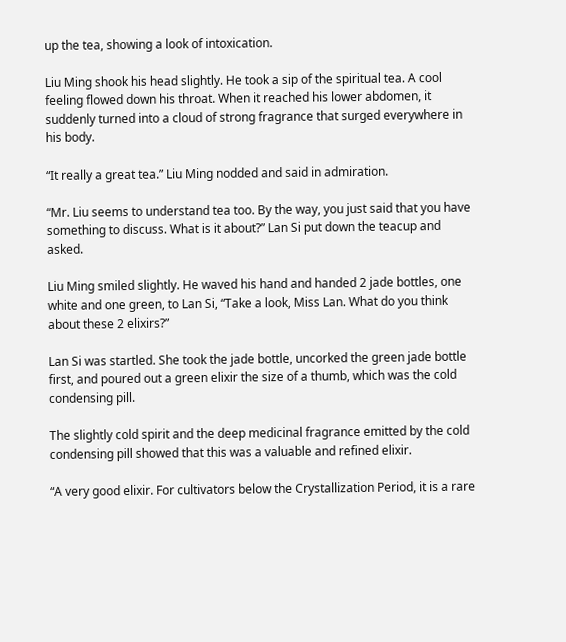up the tea, showing a look of intoxication.

Liu Ming shook his head slightly. He took a sip of the spiritual tea. A cool feeling flowed down his throat. When it reached his lower abdomen, it suddenly turned into a cloud of strong fragrance that surged everywhere in his body.

“It really a great tea.” Liu Ming nodded and said in admiration.

“Mr. Liu seems to understand tea too. By the way, you just said that you have something to discuss. What is it about?” Lan Si put down the teacup and asked.

Liu Ming smiled slightly. He waved his hand and handed 2 jade bottles, one white and one green, to Lan Si, “Take a look, Miss Lan. What do you think about these 2 elixirs?”

Lan Si was startled. She took the jade bottle, uncorked the green jade bottle first, and poured out a green elixir the size of a thumb, which was the cold condensing pill.

The slightly cold spirit and the deep medicinal fragrance emitted by the cold condensing pill showed that this was a valuable and refined elixir.

“A very good elixir. For cultivators below the Crystallization Period, it is a rare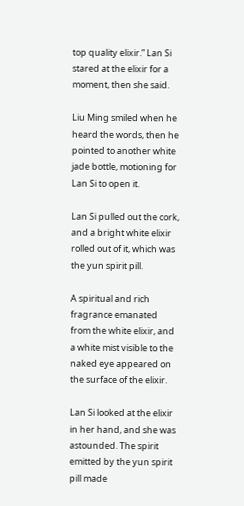top quality elixir.” Lan Si stared at the elixir for a moment, then she said.

Liu Ming smiled when he heard the words, then he pointed to another white jade bottle, motioning for Lan Si to open it.

Lan Si pulled out the cork, and a bright white elixir rolled out of it, which was the yun spirit pill.

A spiritual and rich fragrance emanated from the white elixir, and a white mist visible to the naked eye appeared on the surface of the elixir.

Lan Si looked at the elixir in her hand, and she was astounded. The spirit emitted by the yun spirit pill made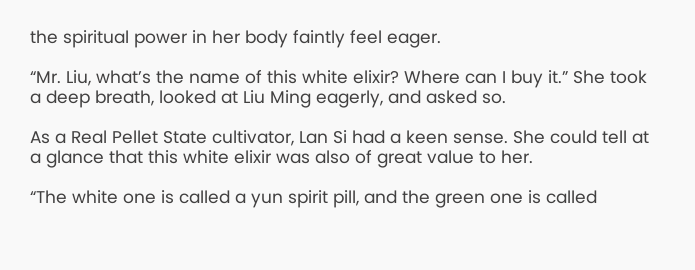the spiritual power in her body faintly feel eager.

“Mr. Liu, what’s the name of this white elixir? Where can I buy it.” She took a deep breath, looked at Liu Ming eagerly, and asked so.

As a Real Pellet State cultivator, Lan Si had a keen sense. She could tell at a glance that this white elixir was also of great value to her.

“The white one is called a yun spirit pill, and the green one is called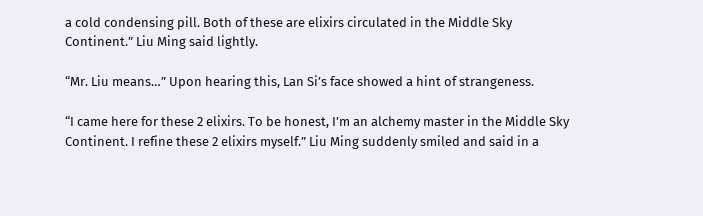a cold condensing pill. Both of these are elixirs circulated in the Middle Sky Continent.” Liu Ming said lightly.

“Mr. Liu means…” Upon hearing this, Lan Si’s face showed a hint of strangeness.

“I came here for these 2 elixirs. To be honest, I’m an alchemy master in the Middle Sky Continent. I refine these 2 elixirs myself.” Liu Ming suddenly smiled and said in a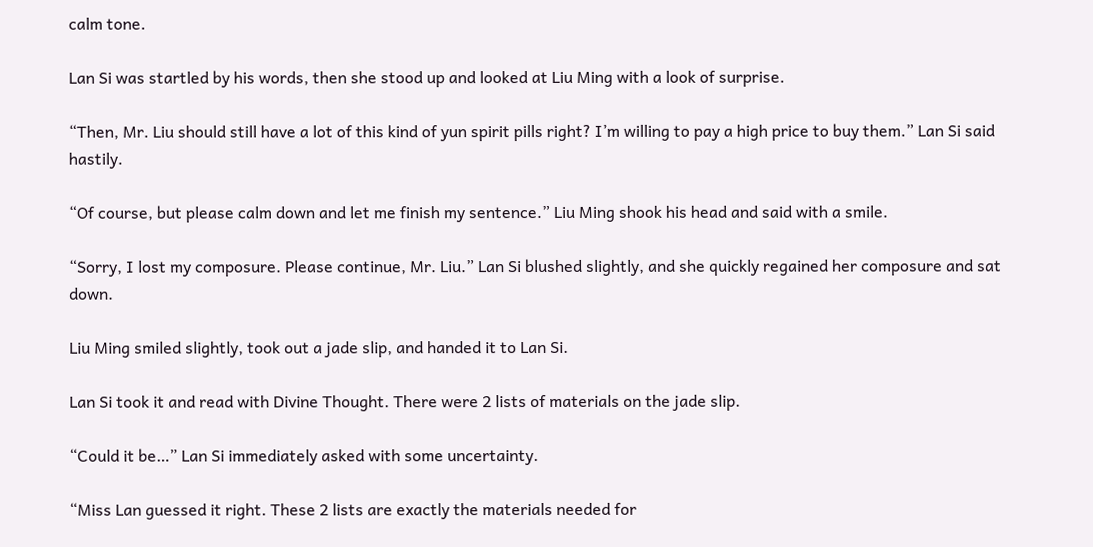calm tone.

Lan Si was startled by his words, then she stood up and looked at Liu Ming with a look of surprise.

“Then, Mr. Liu should still have a lot of this kind of yun spirit pills right? I’m willing to pay a high price to buy them.” Lan Si said hastily.

“Of course, but please calm down and let me finish my sentence.” Liu Ming shook his head and said with a smile.

“Sorry, I lost my composure. Please continue, Mr. Liu.” Lan Si blushed slightly, and she quickly regained her composure and sat down.

Liu Ming smiled slightly, took out a jade slip, and handed it to Lan Si.

Lan Si took it and read with Divine Thought. There were 2 lists of materials on the jade slip.

“Could it be…” Lan Si immediately asked with some uncertainty.

“Miss Lan guessed it right. These 2 lists are exactly the materials needed for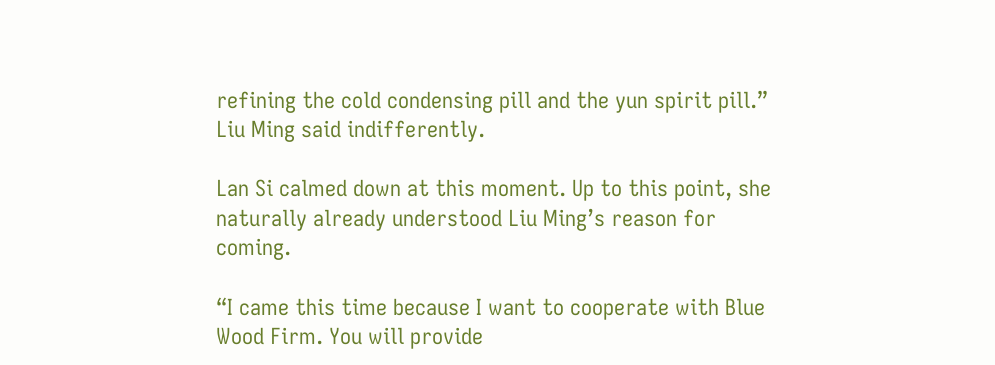refining the cold condensing pill and the yun spirit pill.” Liu Ming said indifferently.

Lan Si calmed down at this moment. Up to this point, she naturally already understood Liu Ming’s reason for coming.

“I came this time because I want to cooperate with Blue Wood Firm. You will provide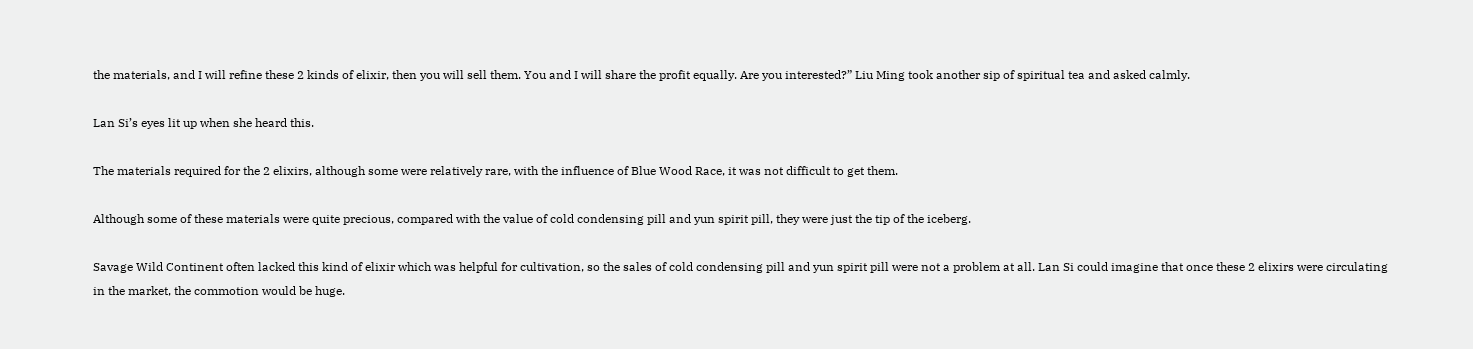the materials, and I will refine these 2 kinds of elixir, then you will sell them. You and I will share the profit equally. Are you interested?” Liu Ming took another sip of spiritual tea and asked calmly.

Lan Si’s eyes lit up when she heard this.

The materials required for the 2 elixirs, although some were relatively rare, with the influence of Blue Wood Race, it was not difficult to get them.

Although some of these materials were quite precious, compared with the value of cold condensing pill and yun spirit pill, they were just the tip of the iceberg.

Savage Wild Continent often lacked this kind of elixir which was helpful for cultivation, so the sales of cold condensing pill and yun spirit pill were not a problem at all. Lan Si could imagine that once these 2 elixirs were circulating in the market, the commotion would be huge.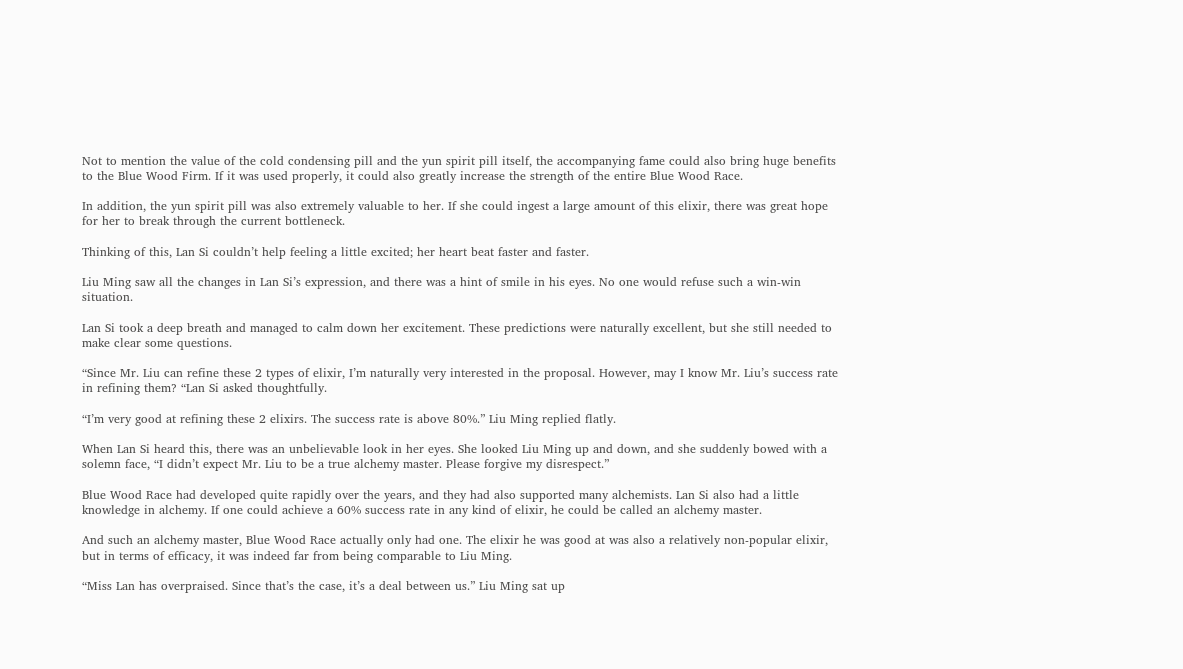Not to mention the value of the cold condensing pill and the yun spirit pill itself, the accompanying fame could also bring huge benefits to the Blue Wood Firm. If it was used properly, it could also greatly increase the strength of the entire Blue Wood Race.

In addition, the yun spirit pill was also extremely valuable to her. If she could ingest a large amount of this elixir, there was great hope for her to break through the current bottleneck.

Thinking of this, Lan Si couldn’t help feeling a little excited; her heart beat faster and faster.

Liu Ming saw all the changes in Lan Si’s expression, and there was a hint of smile in his eyes. No one would refuse such a win-win situation.

Lan Si took a deep breath and managed to calm down her excitement. These predictions were naturally excellent, but she still needed to make clear some questions.

“Since Mr. Liu can refine these 2 types of elixir, I’m naturally very interested in the proposal. However, may I know Mr. Liu’s success rate in refining them? “Lan Si asked thoughtfully.

“I’m very good at refining these 2 elixirs. The success rate is above 80%.” Liu Ming replied flatly.

When Lan Si heard this, there was an unbelievable look in her eyes. She looked Liu Ming up and down, and she suddenly bowed with a solemn face, “I didn’t expect Mr. Liu to be a true alchemy master. Please forgive my disrespect.”

Blue Wood Race had developed quite rapidly over the years, and they had also supported many alchemists. Lan Si also had a little knowledge in alchemy. If one could achieve a 60% success rate in any kind of elixir, he could be called an alchemy master.

And such an alchemy master, Blue Wood Race actually only had one. The elixir he was good at was also a relatively non-popular elixir, but in terms of efficacy, it was indeed far from being comparable to Liu Ming.

“Miss Lan has overpraised. Since that’s the case, it’s a deal between us.” Liu Ming sat up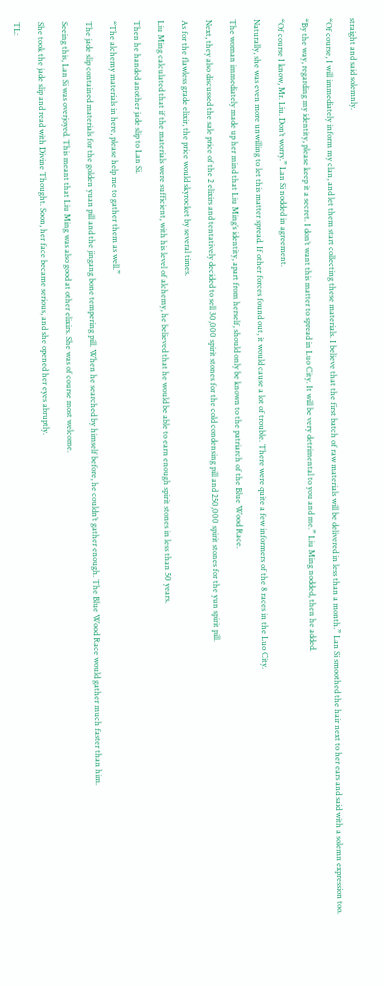straight and said solemnly.

“Of course, I will immediately inform my clan, and let them start collecting these materials. I believe that the first batch of raw materials will be delivered in less than a month.” Lan Si smoothed the hair next to her ears and said with a solemn expression too.

“By the way, regarding my identity, please keep it a secret. I don’t want this matter to spread in Luo City. It will be very detrimental to you and me.” Liu Ming nodded, then he added.

“Of course I know, Mr. Liu. Don’t worry.” Lan Si nodded in agreement.

Naturally, she was even more unwilling to let this matter spread. If other forces found out, it would cause a lot of trouble. There were quite a few informers of the 8 races in the Luo City.

The woman immediately made up her mind that Liu Ming’s identity, apart from herself, should only be known to the patriarch of the Blue Wood Race.

Next, they also discussed the sale price of the 2 elixirs and tentatively decided to sell 30,000 spirit stones for the cold condensing pill and 250,000 spirit stones for the yun spirit pill.

As for the flawless grade elixir, the price would skyrocket by several times.

Liu Ming calculated that if the materials were sufficient, with his level of alchemy, he believed that he would be able to earn enough spirit stones in less than 50 years.

Then he handed another jade slip to Lan Si.

“The alchemy materials in here, please help me to gather them as well.”

The jade slip contained materials for the golden yuan pill and the jingang bone tempering pill. When he searched by himself before, he couldn’t gather enough. The Blue Wood Race would gather much faster than him.

Seeing this, Lan Si was overjoyed. This meant that Liu Ming was also good at other elixirs. She was of course most welcome.

She took the jade slip and read with Divine Thought. Soon, her face became serious, and she opened her eyes abruptly.

TL: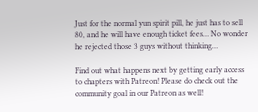Just for the normal yun spirit pill, he just has to sell 80, and he will have enough ticket fees… No wonder he rejected those 3 guys without thinking…

Find out what happens next by getting early access to chapters with Patreon! Please do check out the community goal in our Patreon as well!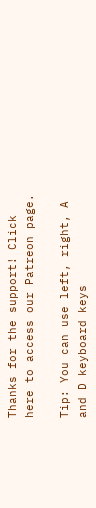Thanks for the support! Click here to access our Patreon page.

Tip: You can use left, right, A and D keyboard keys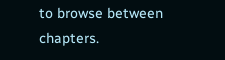to browse between chapters.